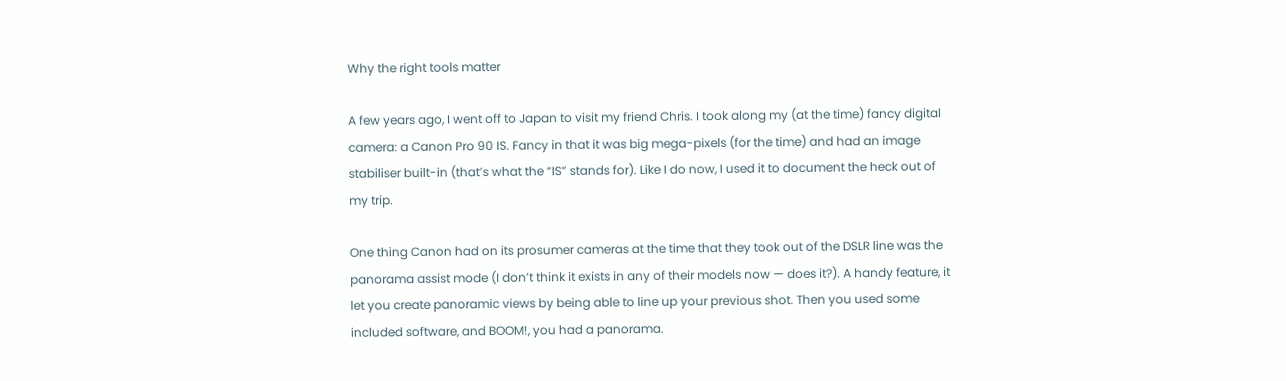Why the right tools matter

A few years ago, I went off to Japan to visit my friend Chris. I took along my (at the time) fancy digital camera: a Canon Pro 90 IS. Fancy in that it was big mega-pixels (for the time) and had an image stabiliser built-in (that’s what the “IS” stands for). Like I do now, I used it to document the heck out of my trip.

One thing Canon had on its prosumer cameras at the time that they took out of the DSLR line was the panorama assist mode (I don’t think it exists in any of their models now — does it?). A handy feature, it let you create panoramic views by being able to line up your previous shot. Then you used some included software, and BOOM!, you had a panorama.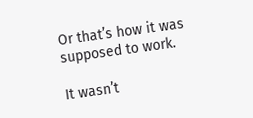Or that’s how it was supposed to work.

It wasn’t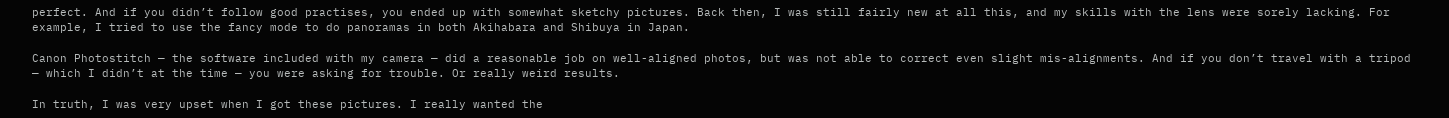perfect. And if you didn’t follow good practises, you ended up with somewhat sketchy pictures. Back then, I was still fairly new at all this, and my skills with the lens were sorely lacking. For example, I tried to use the fancy mode to do panoramas in both Akihabara and Shibuya in Japan.

Canon Photostitch — the software included with my camera — did a reasonable job on well-aligned photos, but was not able to correct even slight mis-alignments. And if you don’t travel with a tripod — which I didn’t at the time — you were asking for trouble. Or really weird results.

In truth, I was very upset when I got these pictures. I really wanted the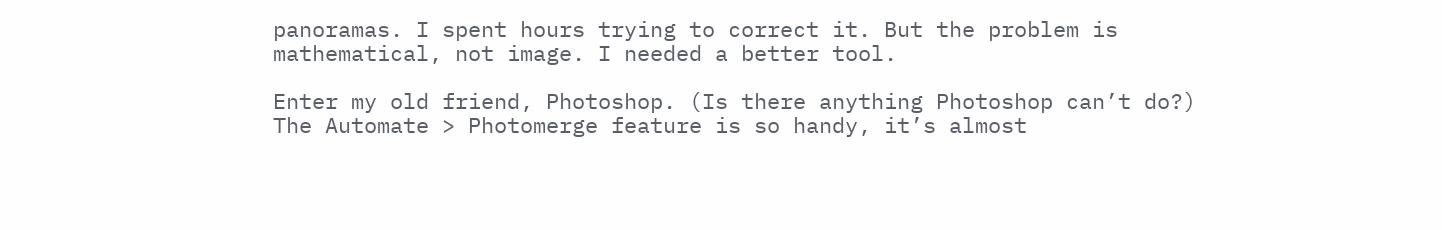panoramas. I spent hours trying to correct it. But the problem is mathematical, not image. I needed a better tool.

Enter my old friend, Photoshop. (Is there anything Photoshop can’t do?) The Automate > Photomerge feature is so handy, it’s almost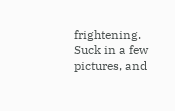frightening. Suck in a few pictures, and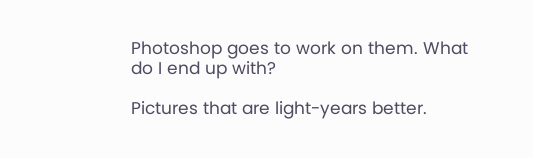Photoshop goes to work on them. What do I end up with?

Pictures that are light-years better.